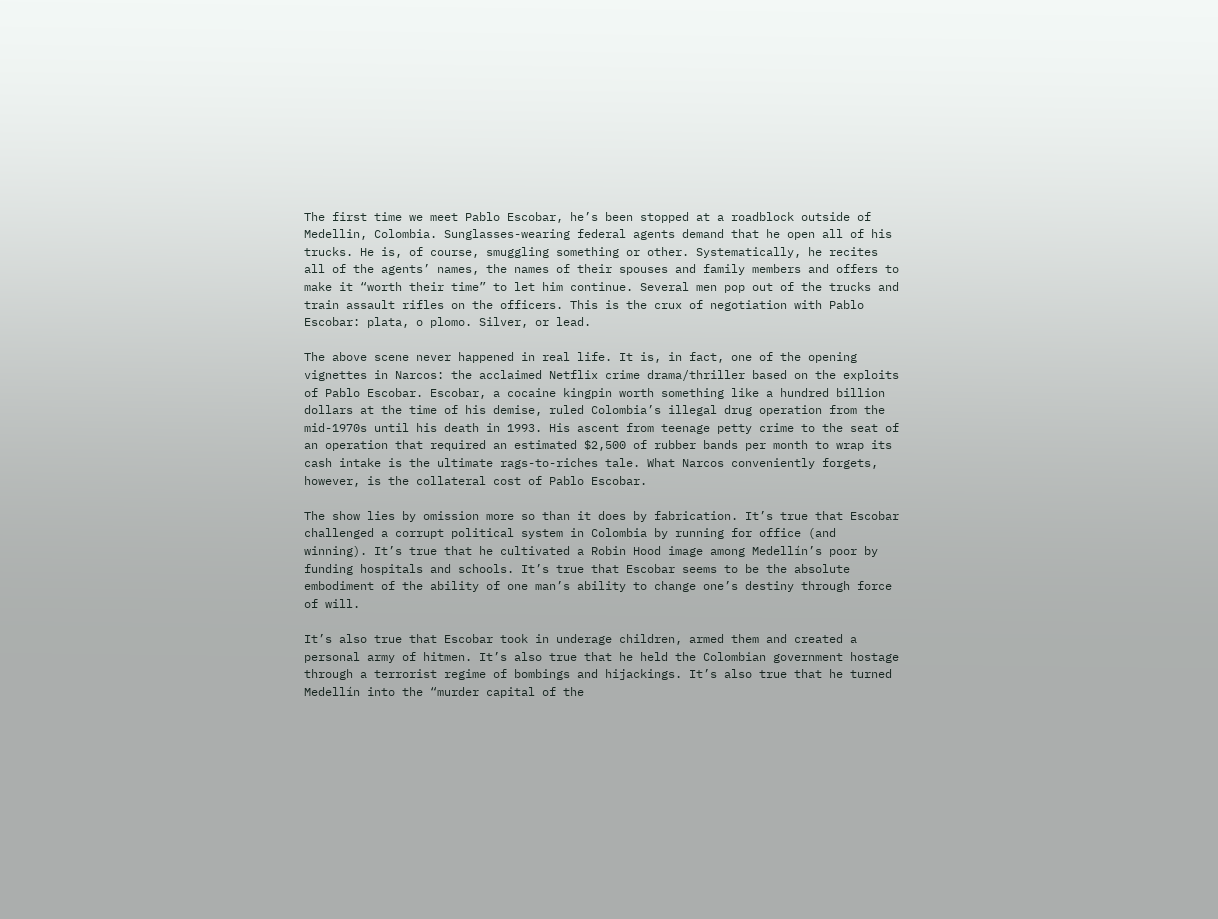The first time we meet Pablo Escobar, he’s been stopped at a roadblock outside of Medellin, Colombia. Sunglasses-wearing federal agents demand that he open all of his trucks. He is, of course, smuggling something or other. Systematically, he recites all of the agents’ names, the names of their spouses and family members and offers to make it “worth their time” to let him continue. Several men pop out of the trucks and train assault rifles on the officers. This is the crux of negotiation with Pablo Escobar: plata, o plomo. Silver, or lead.

The above scene never happened in real life. It is, in fact, one of the opening vignettes in Narcos: the acclaimed Netflix crime drama/thriller based on the exploits of Pablo Escobar. Escobar, a cocaine kingpin worth something like a hundred billion dollars at the time of his demise, ruled Colombia’s illegal drug operation from the mid-1970s until his death in 1993. His ascent from teenage petty crime to the seat of an operation that required an estimated $2,500 of rubber bands per month to wrap its cash intake is the ultimate rags-to-riches tale. What Narcos conveniently forgets, however, is the collateral cost of Pablo Escobar.

The show lies by omission more so than it does by fabrication. It’s true that Escobar challenged a corrupt political system in Colombia by running for office (and winning). It’s true that he cultivated a Robin Hood image among Medellín’s poor by funding hospitals and schools. It’s true that Escobar seems to be the absolute embodiment of the ability of one man’s ability to change one’s destiny through force of will.

It’s also true that Escobar took in underage children, armed them and created a personal army of hitmen. It’s also true that he held the Colombian government hostage through a terrorist regime of bombings and hijackings. It’s also true that he turned Medellín into the “murder capital of the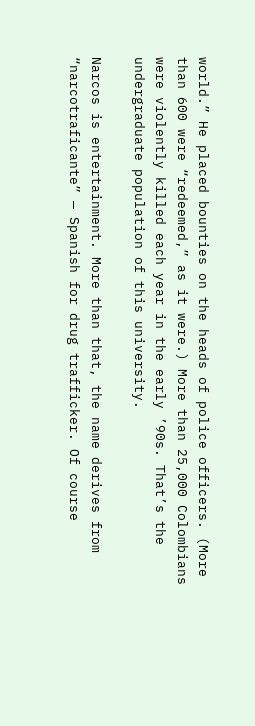world.” He placed bounties on the heads of police officers. (More than 600 were “redeemed,” as it were.) More than 25,000 Colombians were violently killed each year in the early ’90s. That’s the undergraduate population of this university.

Narcos is entertainment. More than that, the name derives from “narcotraficante” — Spanish for drug trafficker. Of course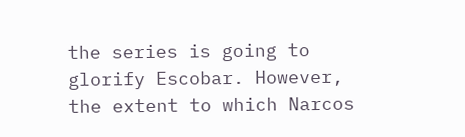the series is going to glorify Escobar. However, the extent to which Narcos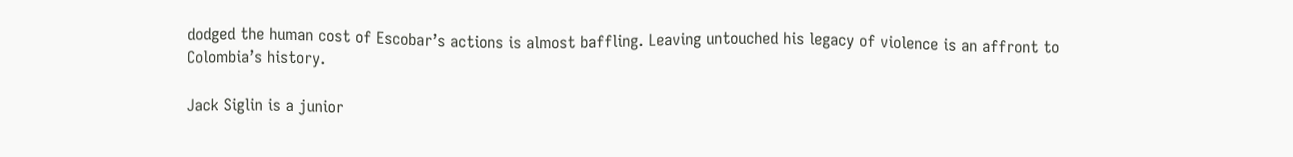dodged the human cost of Escobar’s actions is almost baffling. Leaving untouched his legacy of violence is an affront to Colombia’s history.

Jack Siglin is a junior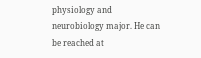physiology and neurobiology major. He can be reached at